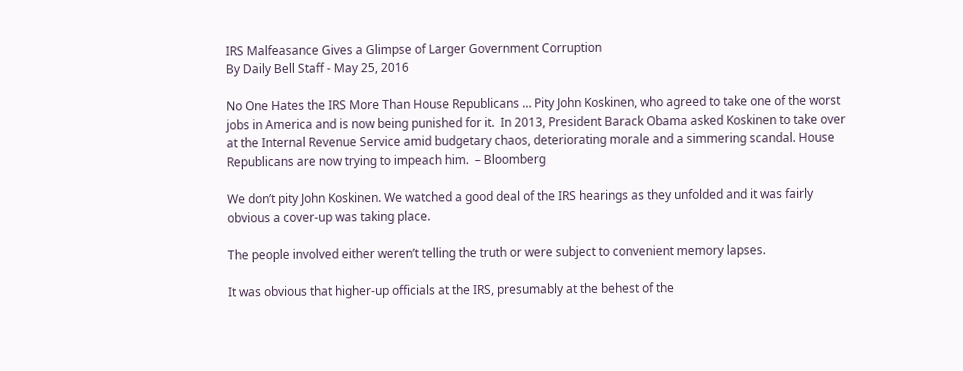IRS Malfeasance Gives a Glimpse of Larger Government Corruption
By Daily Bell Staff - May 25, 2016

No One Hates the IRS More Than House Republicans … Pity John Koskinen, who agreed to take one of the worst jobs in America and is now being punished for it.  In 2013, President Barack Obama asked Koskinen to take over at the Internal Revenue Service amid budgetary chaos, deteriorating morale and a simmering scandal. House Republicans are now trying to impeach him.  – Bloomberg

We don’t pity John Koskinen. We watched a good deal of the IRS hearings as they unfolded and it was fairly obvious a cover-up was taking place.

The people involved either weren’t telling the truth or were subject to convenient memory lapses.

It was obvious that higher-up officials at the IRS, presumably at the behest of the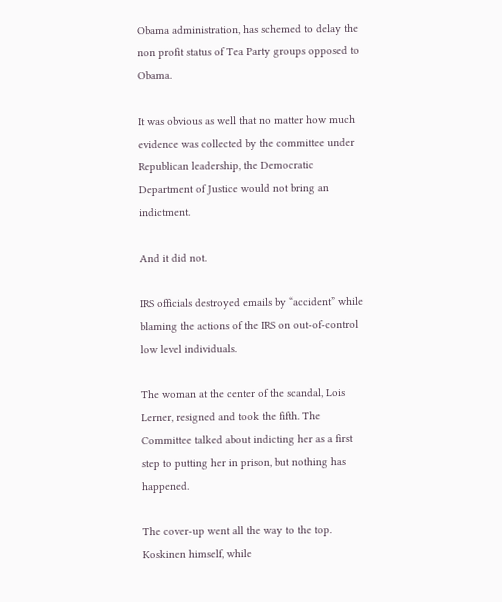Obama administration, has schemed to delay the non profit status of Tea Party groups opposed to Obama.

It was obvious as well that no matter how much evidence was collected by the committee under Republican leadership, the Democratic Department of Justice would not bring an indictment.

And it did not.

IRS officials destroyed emails by “accident” while blaming the actions of the IRS on out-of-control low level individuals.

The woman at the center of the scandal, Lois Lerner, resigned and took the fifth. The Committee talked about indicting her as a first step to putting her in prison, but nothing has happened.

The cover-up went all the way to the top. Koskinen himself, while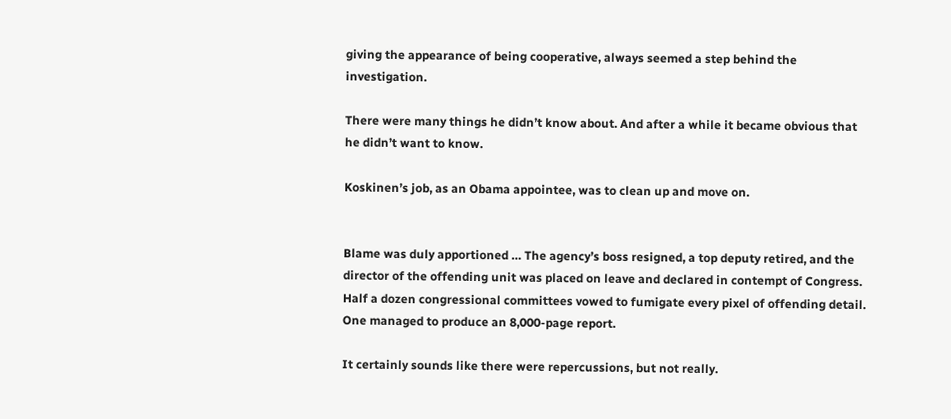giving the appearance of being cooperative, always seemed a step behind the investigation.

There were many things he didn’t know about. And after a while it became obvious that he didn’t want to know.

Koskinen’s job, as an Obama appointee, was to clean up and move on.


Blame was duly apportioned … The agency’s boss resigned, a top deputy retired, and the director of the offending unit was placed on leave and declared in contempt of Congress. Half a dozen congressional committees vowed to fumigate every pixel of offending detail. One managed to produce an 8,000-page report.

It certainly sounds like there were repercussions, but not really.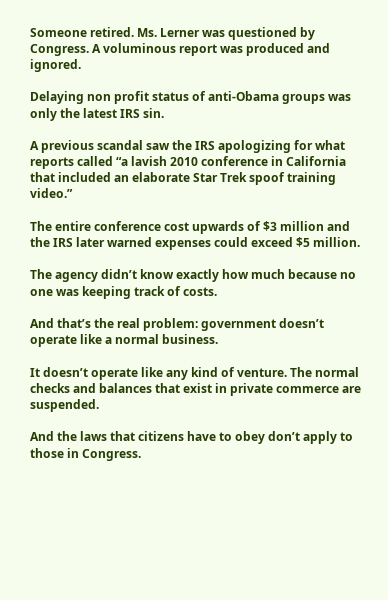Someone retired. Ms. Lerner was questioned by Congress. A voluminous report was produced and ignored.

Delaying non profit status of anti-Obama groups was only the latest IRS sin.

A previous scandal saw the IRS apologizing for what reports called “a lavish 2010 conference in California that included an elaborate Star Trek spoof training video.”

The entire conference cost upwards of $3 million and the IRS later warned expenses could exceed $5 million.

The agency didn’t know exactly how much because no one was keeping track of costs.

And that’s the real problem: government doesn’t operate like a normal business.

It doesn’t operate like any kind of venture. The normal checks and balances that exist in private commerce are suspended.

And the laws that citizens have to obey don’t apply to those in Congress.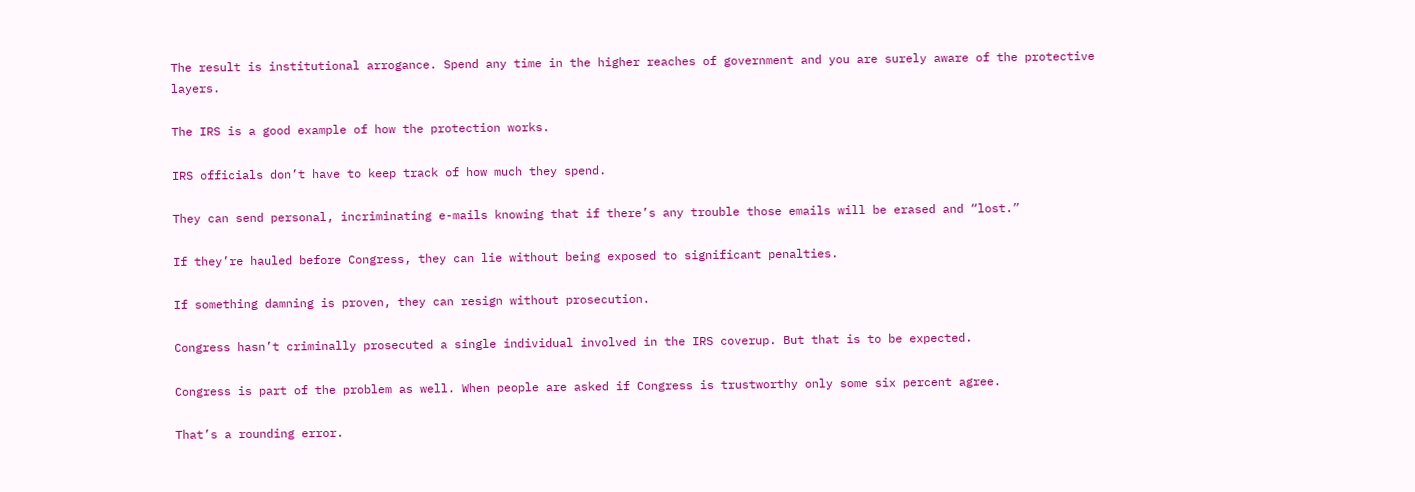The result is institutional arrogance. Spend any time in the higher reaches of government and you are surely aware of the protective layers.

The IRS is a good example of how the protection works.

IRS officials don’t have to keep track of how much they spend.

They can send personal, incriminating e-mails knowing that if there’s any trouble those emails will be erased and “lost.”

If they’re hauled before Congress, they can lie without being exposed to significant penalties.

If something damning is proven, they can resign without prosecution.

Congress hasn’t criminally prosecuted a single individual involved in the IRS coverup. But that is to be expected.

Congress is part of the problem as well. When people are asked if Congress is trustworthy only some six percent agree.

That’s a rounding error.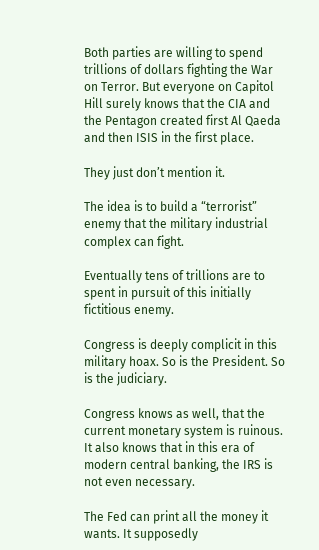Both parties are willing to spend trillions of dollars fighting the War on Terror. But everyone on Capitol Hill surely knows that the CIA and the Pentagon created first Al Qaeda and then ISIS in the first place.

They just don’t mention it.

The idea is to build a “terrorist” enemy that the military industrial complex can fight.

Eventually tens of trillions are to spent in pursuit of this initially fictitious enemy.

Congress is deeply complicit in this military hoax. So is the President. So is the judiciary.

Congress knows as well, that the current monetary system is ruinous. It also knows that in this era of modern central banking, the IRS is not even necessary.

The Fed can print all the money it wants. It supposedly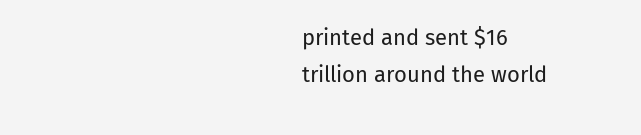printed and sent $16 trillion around the world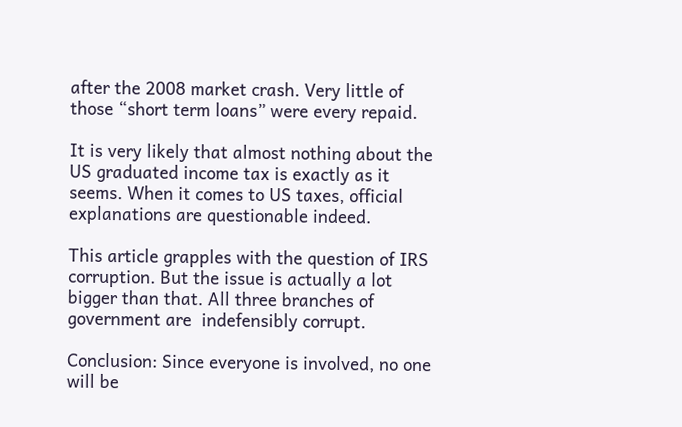after the 2008 market crash. Very little of those “short term loans” were every repaid.

It is very likely that almost nothing about the US graduated income tax is exactly as it seems. When it comes to US taxes, official explanations are questionable indeed.

This article grapples with the question of IRS corruption. But the issue is actually a lot bigger than that. All three branches of government are  indefensibly corrupt.

Conclusion: Since everyone is involved, no one will be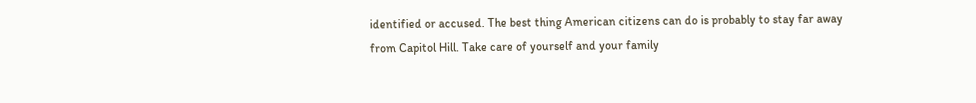identified or accused. The best thing American citizens can do is probably to stay far away from Capitol Hill. Take care of yourself and your family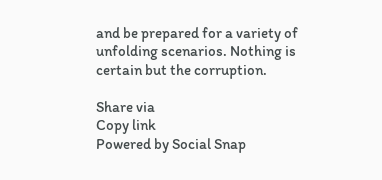and be prepared for a variety of unfolding scenarios. Nothing is  certain but the corruption.

Share via
Copy link
Powered by Social Snap